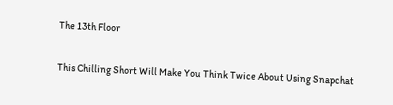The 13th Floor

This Chilling Short Will Make You Think Twice About Using Snapchat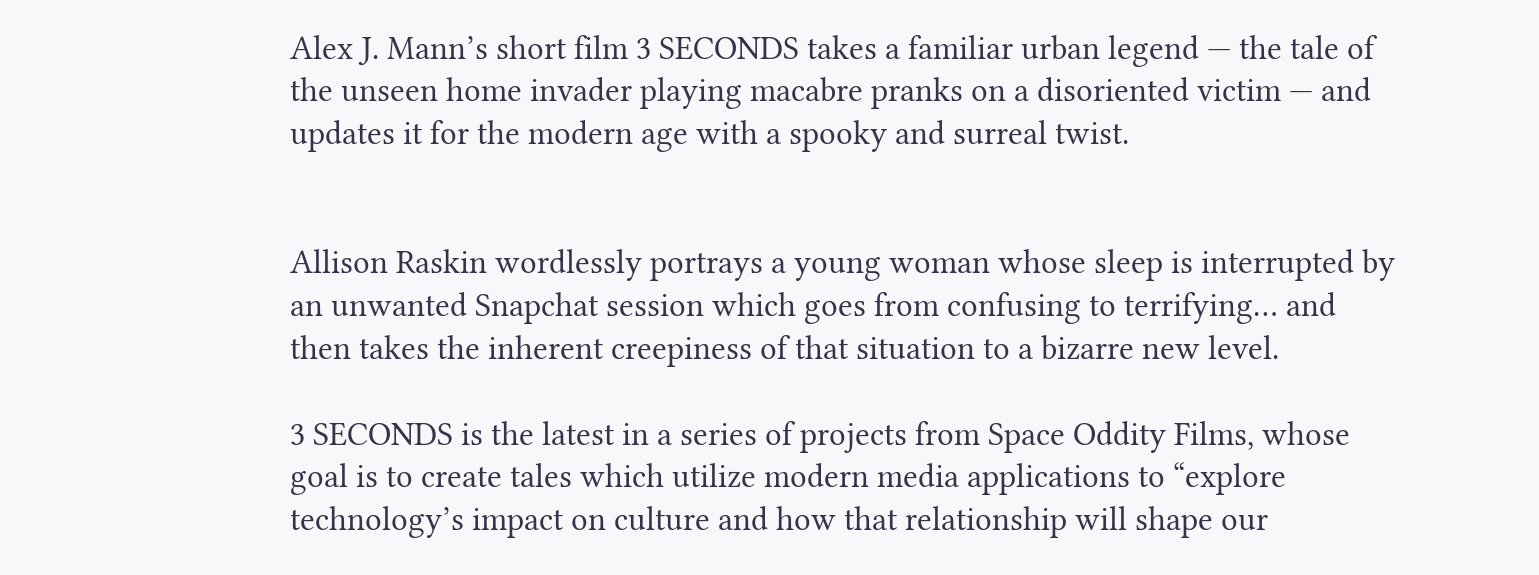Alex J. Mann’s short film 3 SECONDS takes a familiar urban legend — the tale of the unseen home invader playing macabre pranks on a disoriented victim — and updates it for the modern age with a spooky and surreal twist.


Allison Raskin wordlessly portrays a young woman whose sleep is interrupted by an unwanted Snapchat session which goes from confusing to terrifying… and then takes the inherent creepiness of that situation to a bizarre new level.

3 SECONDS is the latest in a series of projects from Space Oddity Films, whose goal is to create tales which utilize modern media applications to “explore technology’s impact on culture and how that relationship will shape our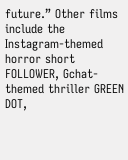future.” Other films include the Instagram-themed horror short FOLLOWER, Gchat-themed thriller GREEN DOT,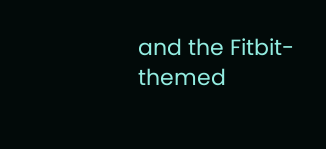and the Fitbit-themed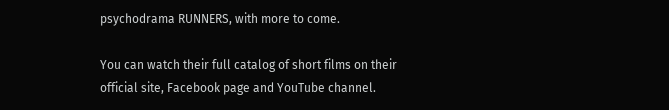psychodrama RUNNERS, with more to come.

You can watch their full catalog of short films on their official site, Facebook page and YouTube channel.